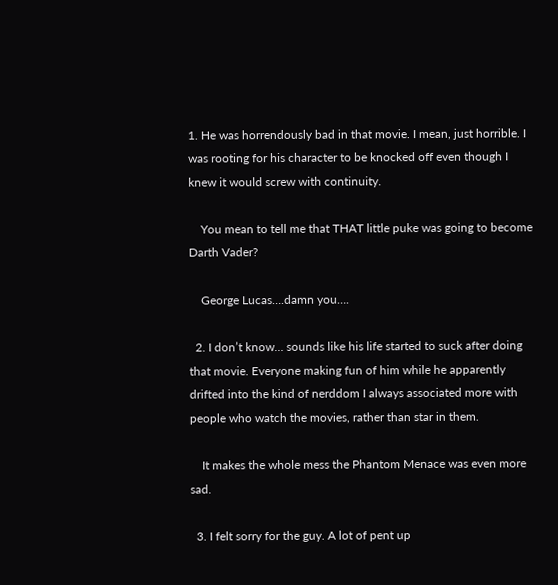1. He was horrendously bad in that movie. I mean, just horrible. I was rooting for his character to be knocked off even though I knew it would screw with continuity.

    You mean to tell me that THAT little puke was going to become Darth Vader?

    George Lucas….damn you….

  2. I don’t know… sounds like his life started to suck after doing that movie. Everyone making fun of him while he apparently drifted into the kind of nerddom I always associated more with people who watch the movies, rather than star in them.

    It makes the whole mess the Phantom Menace was even more sad.

  3. I felt sorry for the guy. A lot of pent up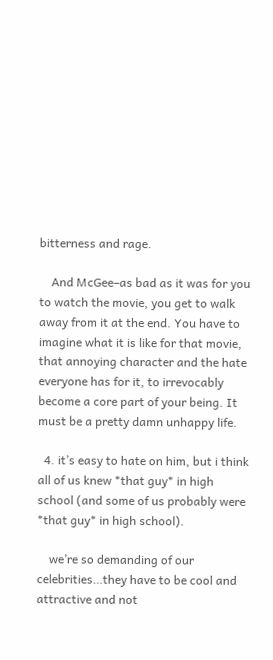bitterness and rage.

    And McGee–as bad as it was for you to watch the movie, you get to walk away from it at the end. You have to imagine what it is like for that movie, that annoying character and the hate everyone has for it, to irrevocably become a core part of your being. It must be a pretty damn unhappy life.

  4. it’s easy to hate on him, but i think all of us knew *that guy* in high school (and some of us probably were *that guy* in high school).

    we’re so demanding of our celebrities…they have to be cool and attractive and not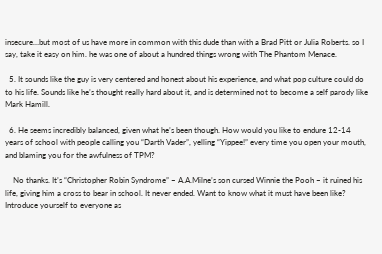insecure…but most of us have more in common with this dude than with a Brad Pitt or Julia Roberts. so I say, take it easy on him. he was one of about a hundred things wrong with The Phantom Menace.

  5. It sounds like the guy is very centered and honest about his experience, and what pop culture could do to his life. Sounds like he’s thought really hard about it, and is determined not to become a self parody like Mark Hamill.

  6. He seems incredibly balanced, given what he’s been though. How would you like to endure 12-14 years of school with people calling you “Darth Vader”, yelling “Yippee!” every time you open your mouth, and blaming you for the awfulness of TPM?

    No thanks. It’s “Christopher Robin Syndrome” – A.A.Milne’s son cursed Winnie the Pooh – it ruined his life, giving him a cross to bear in school. It never ended. Want to know what it must have been like? Introduce yourself to everyone as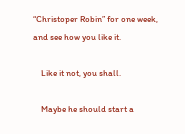“Christoper Robin” for one week, and see how you like it.

    Like it not, you shall.

    Maybe he should start a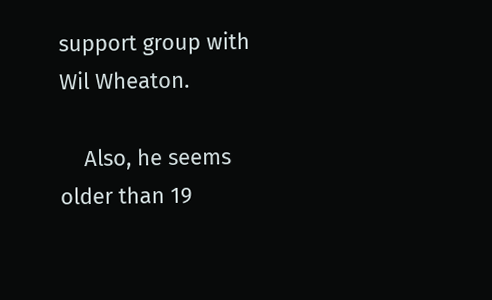support group with Wil Wheaton.

    Also, he seems older than 19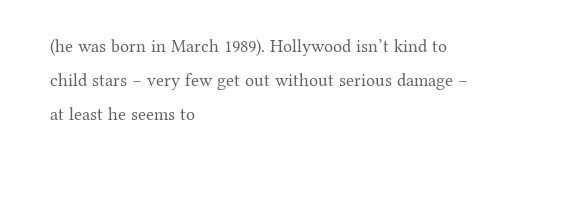(he was born in March 1989). Hollywood isn’t kind to child stars – very few get out without serious damage – at least he seems to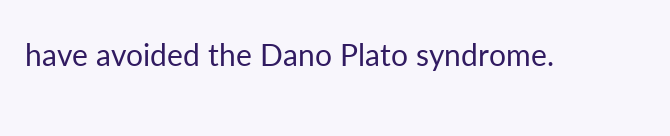have avoided the Dano Plato syndrome.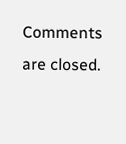Comments are closed.